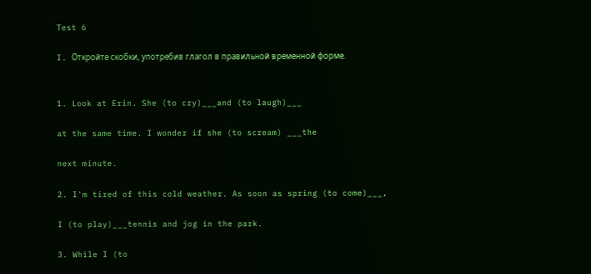Test 6

I. Откройте скобки, употребив глагол в правильной временной форме.


1. Look at Erin. She (to cry)___and (to laugh)___

at the same time. I wonder if she (to scream) ___the

next minute.

2. I'm tired of this cold weather. As soon as spring (to come)___,

I (to play)___tennis and jog in the park.

3. While I (to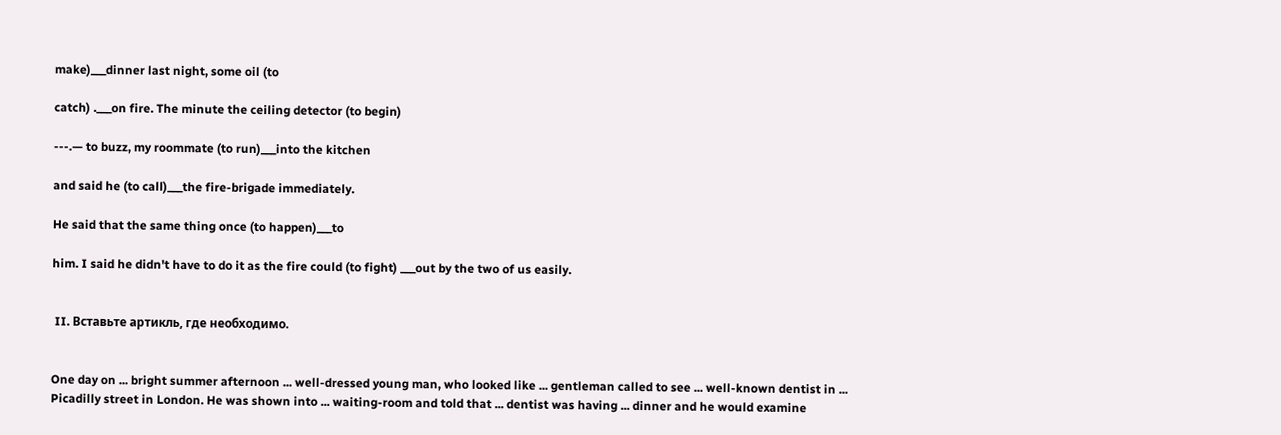make)___dinner last night, some oil (to

catch) .___on fire. The minute the ceiling detector (to begin)

---.— to buzz, my roommate (to run)___into the kitchen

and said he (to call)___the fire-brigade immediately.

He said that the same thing once (to happen)___to

him. I said he didn't have to do it as the fire could (to fight) ___out by the two of us easily.


 II. Вставьте артикль, где необходимо.


One day on ... bright summer afternoon ... well-dressed young man, who looked like ... gentleman called to see ... well-known dentist in ... Picadilly street in London. He was shown into ... waiting-room and told that ... dentist was having ... dinner and he would examine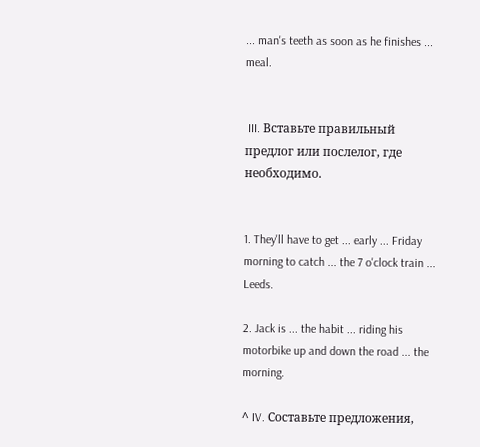... man's teeth as soon as he finishes ... meal.


 III. Вставьте правильный предлог или послелог, где необходимо.


1. They'll have to get ... early ... Friday morning to catch ... the 7 o'clock train ... Leeds.

2. Jack is ... the habit ... riding his motorbike up and down the road ... the morning.

^ IV. Составьте предложения,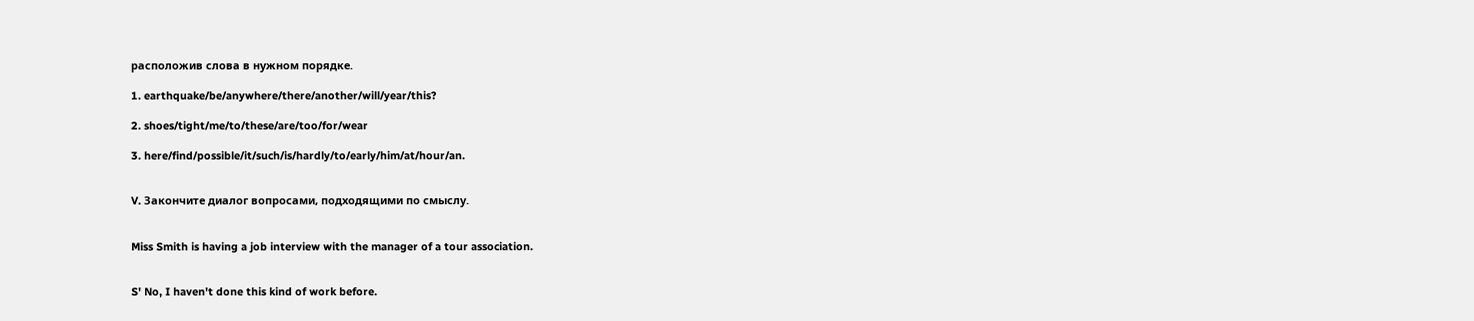расположив слова в нужном порядке.

1. earthquake/be/anywhere/there/another/will/year/this?

2. shoes/tight/me/to/these/are/too/for/wear

3. here/find/possible/it/such/is/hardly/to/early/him/at/hour/an.


V. Закончите диалог вопросами, подходящими по смыслу.


Miss Smith is having a job interview with the manager of a tour association.


S' No, I haven't done this kind of work before.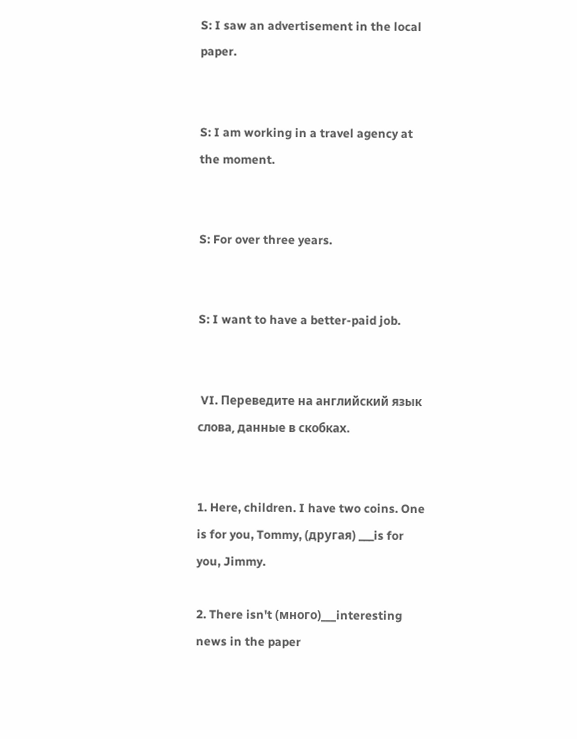S: I saw an advertisement in the local paper.


S: I am working in a travel agency at the moment.


S: For over three years.


S: I want to have a better-paid job.


 VI. Переведите на английский язык слова, данные в скобках.


1. Here, children. I have two coins. One is for you, Tommy, (другая) ___is for you, Jimmy.

2. There isn't (много)___interesting news in the paper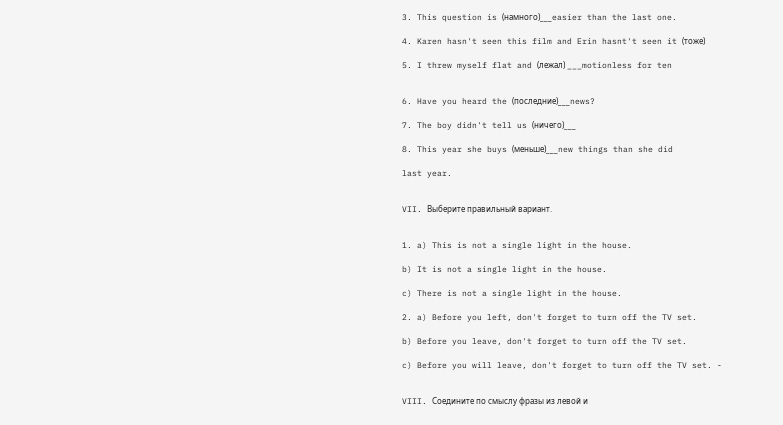3. This question is (намного)___easier than the last one.

4. Karen hasn't seen this film and Erin hasnt't seen it (тоже)

5. I threw myself flat and (лежал) ___motionless for ten


6. Have you heard the (последние)___news?

7. The boy didn't tell us (ничего)___

8. This year she buys (меньше)___new things than she did

last year.


VII. Выберите правильный вариант.


1. a) This is not a single light in the house.

b) It is not a single light in the house.

c) There is not a single light in the house.

2. a) Before you left, don't forget to turn off the TV set.

b) Before you leave, don't forget to turn off the TV set.

c) Before you will leave, don't forget to turn off the TV set. -


VIII. Соедините по смыслу фразы из левой и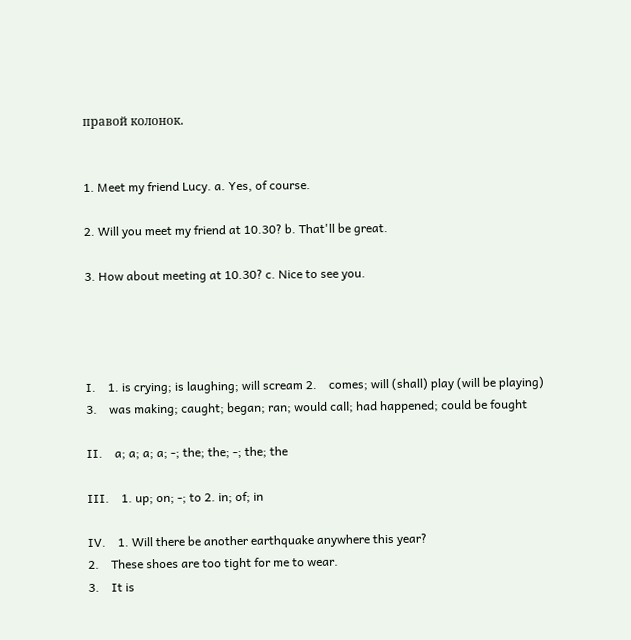правой колонок.


1. Meet my friend Lucy. a. Yes, of course.

2. Will you meet my friend at 10.30? b. That'll be great.

3. How about meeting at 10.30? c. Nice to see you.




I.    1. is crying; is laughing; will scream 2.    comes; will (shall) play (will be playing)
3.    was making; caught; began; ran; would call; had happened; could be fought

II.    a; a; a; a; -; the; the; -; the; the

III.    1. up; on; -; to 2. in; of; in

IV.    1. Will there be another earthquake anywhere this year?
2.    These shoes are too tight for me to wear.
3.    It is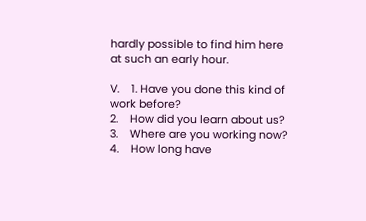hardly possible to find him here at such an early hour.

V.    1. Have you done this kind of work before?
2.    How did you learn about us?
3.    Where are you working now?
4.    How long have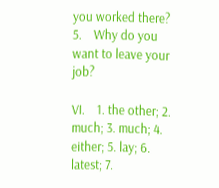you worked there?
5.    Why do you want to leave your job?

VI.    1. the other; 2. much; 3. much; 4. either; 5. lay; 6. latest; 7.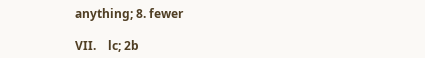anything; 8. fewer

VII.    lc; 2b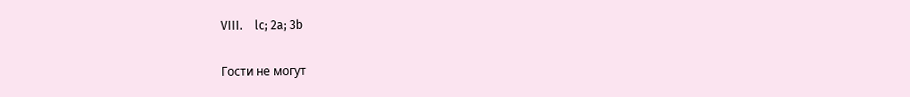VIII.    lc; 2a; 3b

Гости не могут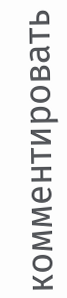комментировать